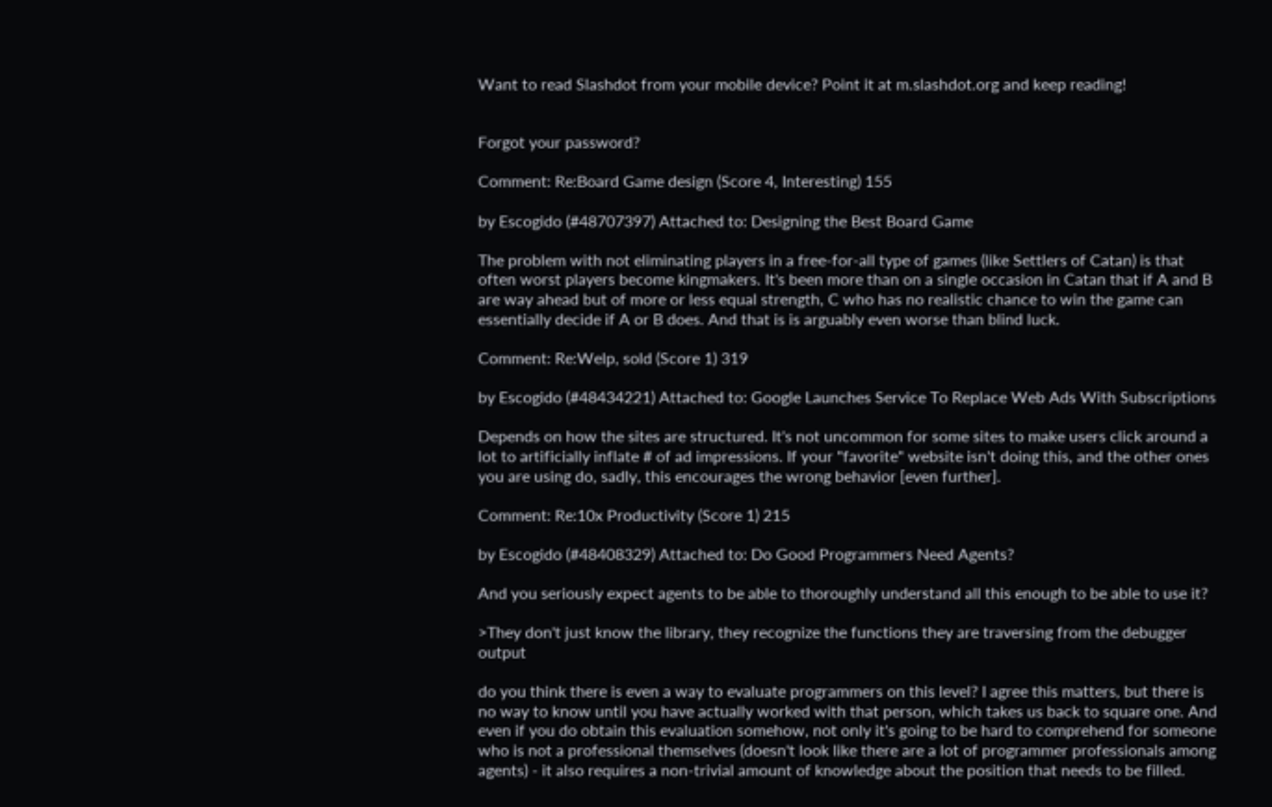Want to read Slashdot from your mobile device? Point it at m.slashdot.org and keep reading!


Forgot your password?

Comment: Re:Board Game design (Score 4, Interesting) 155

by Escogido (#48707397) Attached to: Designing the Best Board Game

The problem with not eliminating players in a free-for-all type of games (like Settlers of Catan) is that often worst players become kingmakers. It's been more than on a single occasion in Catan that if A and B are way ahead but of more or less equal strength, C who has no realistic chance to win the game can essentially decide if A or B does. And that is is arguably even worse than blind luck.

Comment: Re:Welp, sold (Score 1) 319

by Escogido (#48434221) Attached to: Google Launches Service To Replace Web Ads With Subscriptions

Depends on how the sites are structured. It's not uncommon for some sites to make users click around a lot to artificially inflate # of ad impressions. If your "favorite" website isn't doing this, and the other ones you are using do, sadly, this encourages the wrong behavior [even further].

Comment: Re:10x Productivity (Score 1) 215

by Escogido (#48408329) Attached to: Do Good Programmers Need Agents?

And you seriously expect agents to be able to thoroughly understand all this enough to be able to use it?

>They don't just know the library, they recognize the functions they are traversing from the debugger output

do you think there is even a way to evaluate programmers on this level? I agree this matters, but there is no way to know until you have actually worked with that person, which takes us back to square one. And even if you do obtain this evaluation somehow, not only it's going to be hard to comprehend for someone who is not a professional themselves (doesn't look like there are a lot of programmer professionals among agents) - it also requires a non-trivial amount of knowledge about the position that needs to be filled.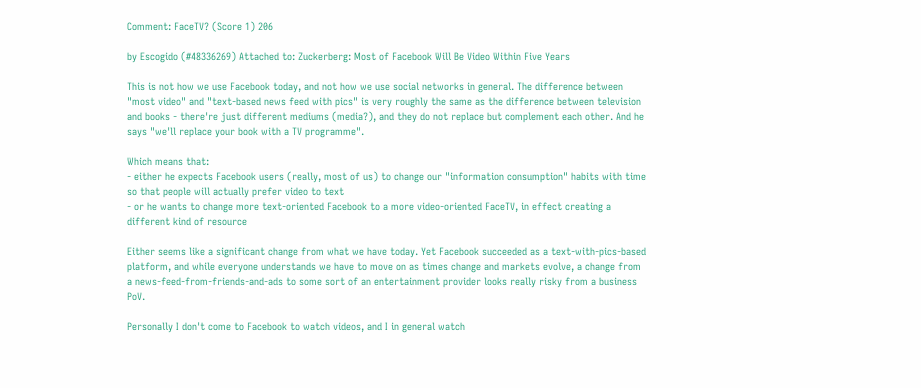Comment: FaceTV? (Score 1) 206

by Escogido (#48336269) Attached to: Zuckerberg: Most of Facebook Will Be Video Within Five Years

This is not how we use Facebook today, and not how we use social networks in general. The difference between "most video" and "text-based news feed with pics" is very roughly the same as the difference between television and books - there're just different mediums (media?), and they do not replace but complement each other. And he says "we'll replace your book with a TV programme".

Which means that:
- either he expects Facebook users (really, most of us) to change our "information consumption" habits with time so that people will actually prefer video to text
- or he wants to change more text-oriented Facebook to a more video-oriented FaceTV, in effect creating a different kind of resource

Either seems like a significant change from what we have today. Yet Facebook succeeded as a text-with-pics-based platform, and while everyone understands we have to move on as times change and markets evolve, a change from a news-feed-from-friends-and-ads to some sort of an entertainment provider looks really risky from a business PoV.

Personally I don't come to Facebook to watch videos, and I in general watch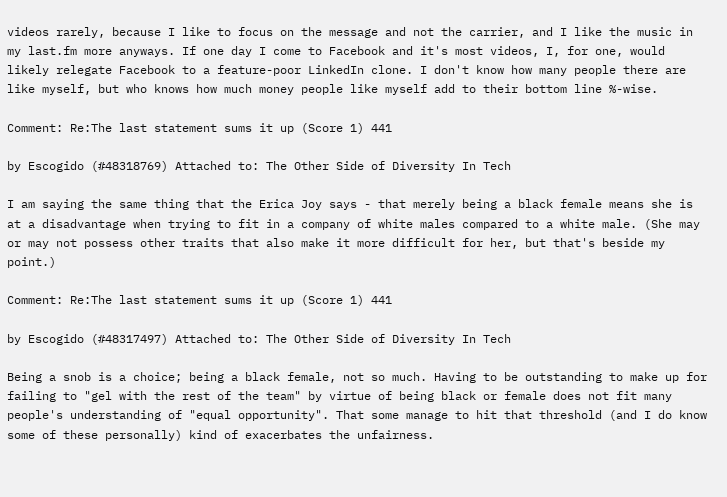videos rarely, because I like to focus on the message and not the carrier, and I like the music in my last.fm more anyways. If one day I come to Facebook and it's most videos, I, for one, would likely relegate Facebook to a feature-poor LinkedIn clone. I don't know how many people there are like myself, but who knows how much money people like myself add to their bottom line %-wise.

Comment: Re:The last statement sums it up (Score 1) 441

by Escogido (#48318769) Attached to: The Other Side of Diversity In Tech

I am saying the same thing that the Erica Joy says - that merely being a black female means she is at a disadvantage when trying to fit in a company of white males compared to a white male. (She may or may not possess other traits that also make it more difficult for her, but that's beside my point.)

Comment: Re:The last statement sums it up (Score 1) 441

by Escogido (#48317497) Attached to: The Other Side of Diversity In Tech

Being a snob is a choice; being a black female, not so much. Having to be outstanding to make up for failing to "gel with the rest of the team" by virtue of being black or female does not fit many people's understanding of "equal opportunity". That some manage to hit that threshold (and I do know some of these personally) kind of exacerbates the unfairness.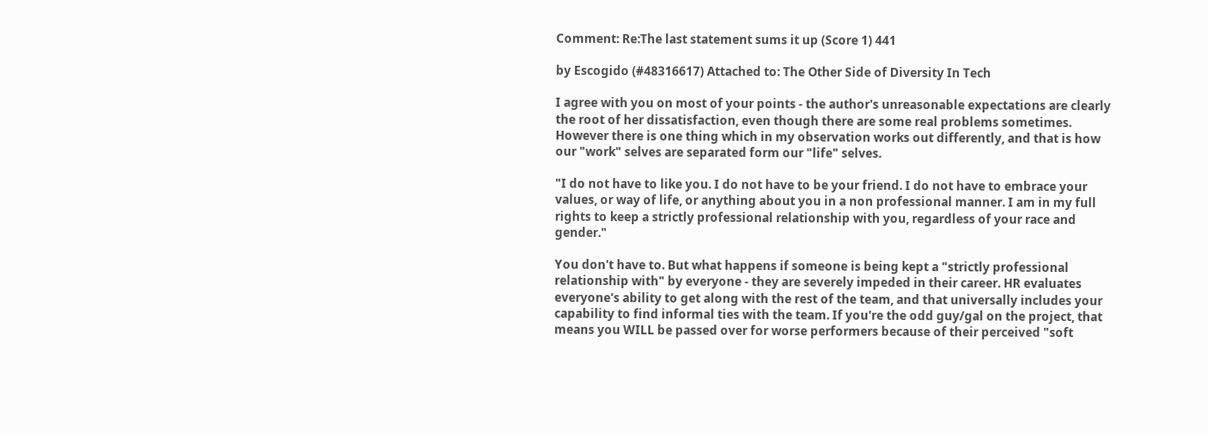Comment: Re:The last statement sums it up (Score 1) 441

by Escogido (#48316617) Attached to: The Other Side of Diversity In Tech

I agree with you on most of your points - the author's unreasonable expectations are clearly the root of her dissatisfaction, even though there are some real problems sometimes. However there is one thing which in my observation works out differently, and that is how our "work" selves are separated form our "life" selves.

"I do not have to like you. I do not have to be your friend. I do not have to embrace your values, or way of life, or anything about you in a non professional manner. I am in my full rights to keep a strictly professional relationship with you, regardless of your race and gender."

You don't have to. But what happens if someone is being kept a "strictly professional relationship with" by everyone - they are severely impeded in their career. HR evaluates everyone's ability to get along with the rest of the team, and that universally includes your capability to find informal ties with the team. If you're the odd guy/gal on the project, that means you WILL be passed over for worse performers because of their perceived "soft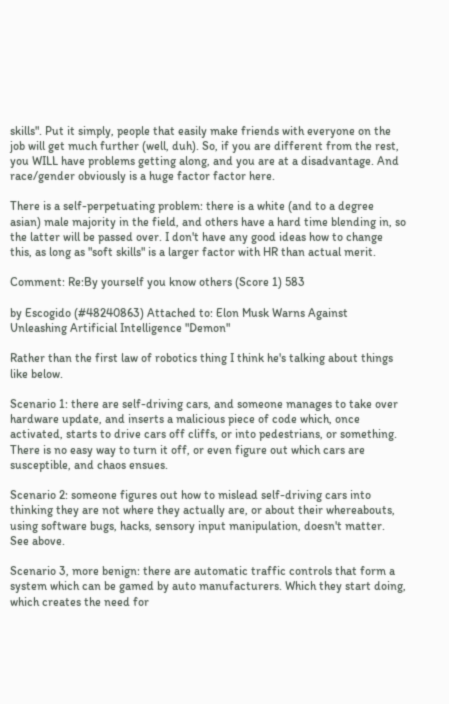skills". Put it simply, people that easily make friends with everyone on the job will get much further (well, duh). So, if you are different from the rest, you WILL have problems getting along, and you are at a disadvantage. And race/gender obviously is a huge factor factor here.

There is a self-perpetuating problem: there is a white (and to a degree asian) male majority in the field, and others have a hard time blending in, so the latter will be passed over. I don't have any good ideas how to change this, as long as "soft skills" is a larger factor with HR than actual merit.

Comment: Re:By yourself you know others (Score 1) 583

by Escogido (#48240863) Attached to: Elon Musk Warns Against Unleashing Artificial Intelligence "Demon"

Rather than the first law of robotics thing I think he's talking about things like below.

Scenario 1: there are self-driving cars, and someone manages to take over hardware update, and inserts a malicious piece of code which, once activated, starts to drive cars off cliffs, or into pedestrians, or something. There is no easy way to turn it off, or even figure out which cars are susceptible, and chaos ensues.

Scenario 2: someone figures out how to mislead self-driving cars into thinking they are not where they actually are, or about their whereabouts, using software bugs, hacks, sensory input manipulation, doesn't matter. See above.

Scenario 3, more benign: there are automatic traffic controls that form a system which can be gamed by auto manufacturers. Which they start doing, which creates the need for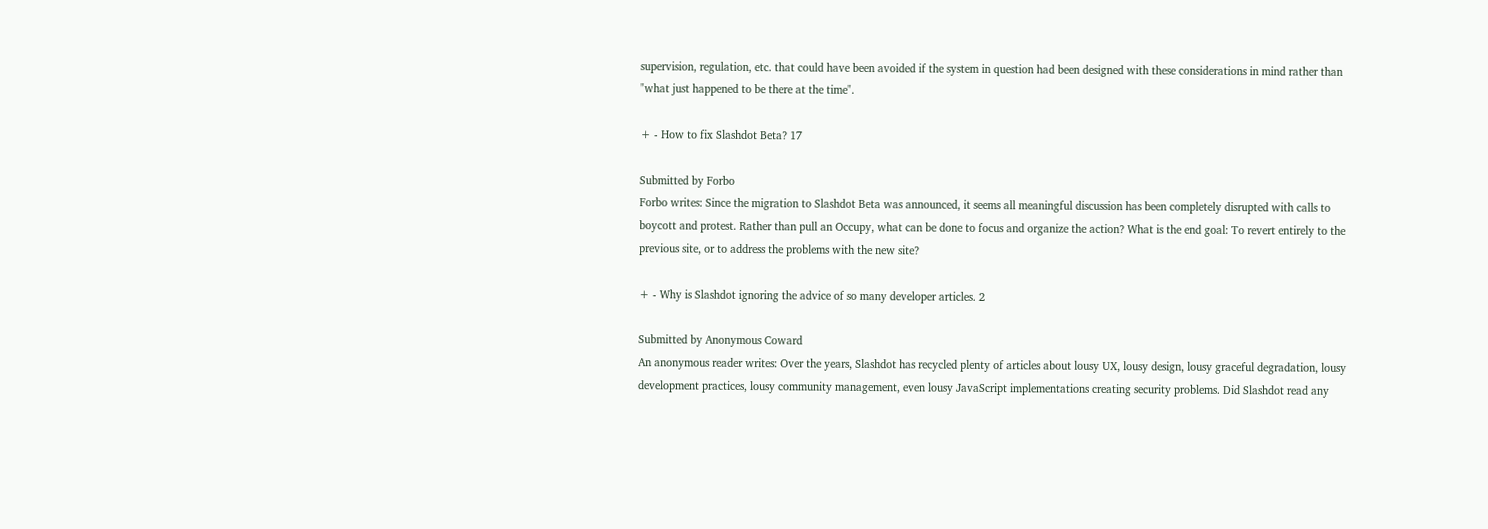supervision, regulation, etc. that could have been avoided if the system in question had been designed with these considerations in mind rather than "what just happened to be there at the time".

+ - How to fix Slashdot Beta? 17

Submitted by Forbo
Forbo writes: Since the migration to Slashdot Beta was announced, it seems all meaningful discussion has been completely disrupted with calls to boycott and protest. Rather than pull an Occupy, what can be done to focus and organize the action? What is the end goal: To revert entirely to the previous site, or to address the problems with the new site?

+ - Why is Slashdot ignoring the advice of so many developer articles. 2

Submitted by Anonymous Coward
An anonymous reader writes: Over the years, Slashdot has recycled plenty of articles about lousy UX, lousy design, lousy graceful degradation, lousy development practices, lousy community management, even lousy JavaScript implementations creating security problems. Did Slashdot read any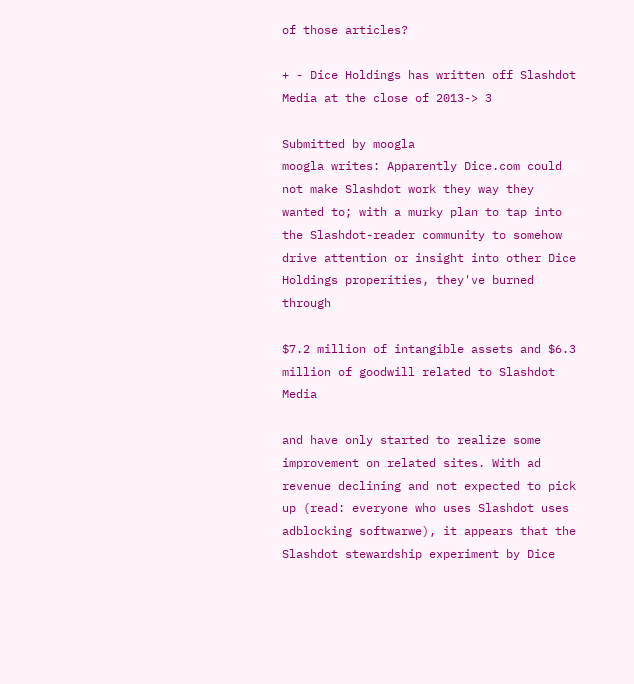of those articles?

+ - Dice Holdings has written off Slashdot Media at the close of 2013-> 3

Submitted by moogla
moogla writes: Apparently Dice.com could not make Slashdot work they way they wanted to; with a murky plan to tap into the Slashdot-reader community to somehow drive attention or insight into other Dice Holdings properities, they've burned through

$7.2 million of intangible assets and $6.3 million of goodwill related to Slashdot Media

and have only started to realize some improvement on related sites. With ad revenue declining and not expected to pick up (read: everyone who uses Slashdot uses adblocking softwarwe), it appears that the Slashdot stewardship experiment by Dice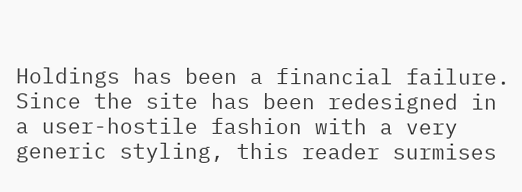Holdings has been a financial failure. Since the site has been redesigned in a user-hostile fashion with a very generic styling, this reader surmises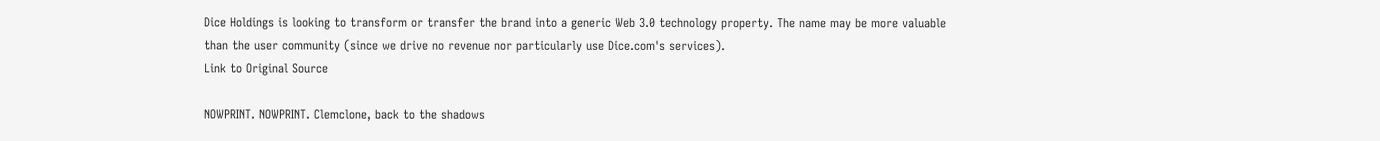Dice Holdings is looking to transform or transfer the brand into a generic Web 3.0 technology property. The name may be more valuable than the user community (since we drive no revenue nor particularly use Dice.com's services).
Link to Original Source

NOWPRINT. NOWPRINT. Clemclone, back to the shadows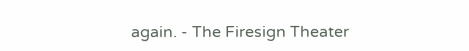again. - The Firesign Theater